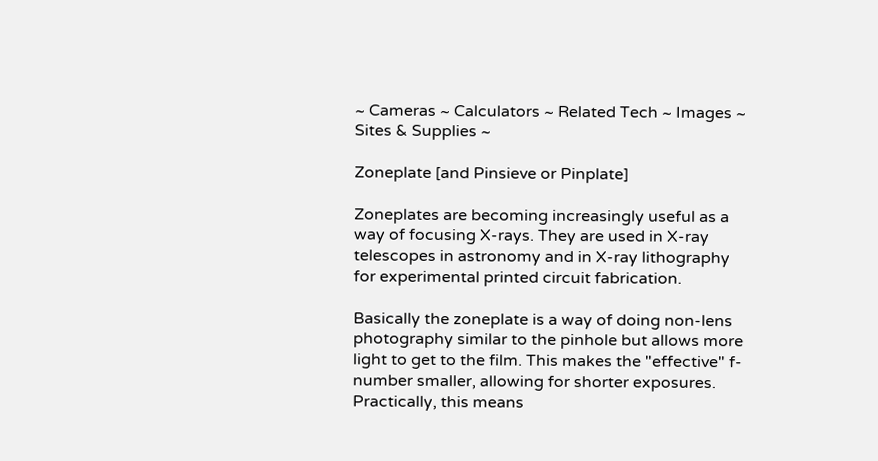~ Cameras ~ Calculators ~ Related Tech ~ Images ~ Sites & Supplies ~

Zoneplate [and Pinsieve or Pinplate]

Zoneplates are becoming increasingly useful as a way of focusing X-rays. They are used in X-ray telescopes in astronomy and in X-ray lithography for experimental printed circuit fabrication.

Basically the zoneplate is a way of doing non-lens photography similar to the pinhole but allows more light to get to the film. This makes the "effective" f-number smaller, allowing for shorter exposures. Practically, this means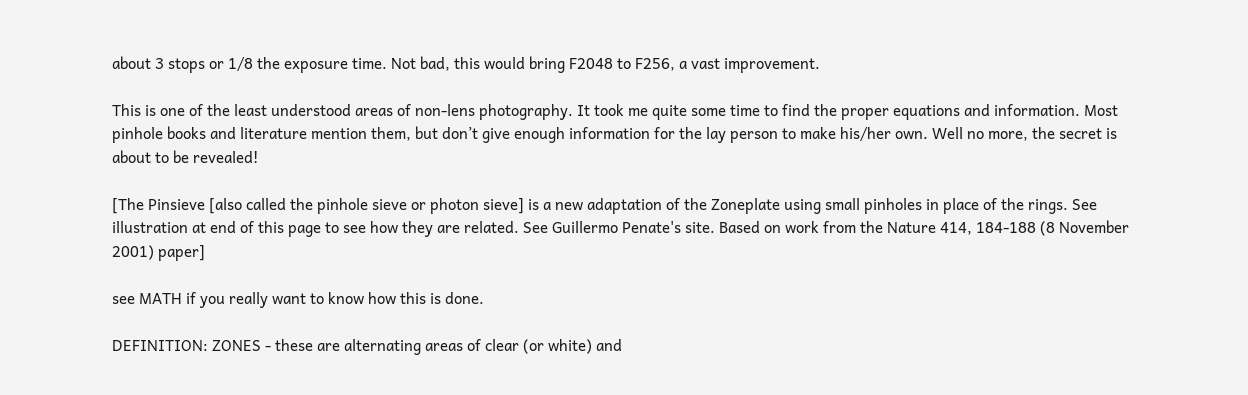about 3 stops or 1/8 the exposure time. Not bad, this would bring F2048 to F256, a vast improvement.

This is one of the least understood areas of non-lens photography. It took me quite some time to find the proper equations and information. Most pinhole books and literature mention them, but don’t give enough information for the lay person to make his/her own. Well no more, the secret is about to be revealed!

[The Pinsieve [also called the pinhole sieve or photon sieve] is a new adaptation of the Zoneplate using small pinholes in place of the rings. See illustration at end of this page to see how they are related. See Guillermo Penate's site. Based on work from the Nature 414, 184-188 (8 November 2001) paper]

see MATH if you really want to know how this is done.

DEFINITION: ZONES - these are alternating areas of clear (or white) and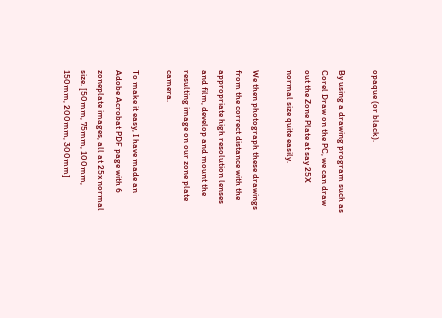opaque (or black).

By using a drawing program such as Corel Draw on the PC, we can draw out the Zone Plate at say 25X normal size quite easily.

We then photograph these drawings from the correct distance with the appropriate high resolution lenses and film, develop and mount the resulting image on our zone plate camera.

To make it easy, I have made an Adobe Acrobat PDF page with 6 zoneplate images, all at 25x normal size. [50mm, 75mm, 100mm, 150mm, 200mm, 300mm]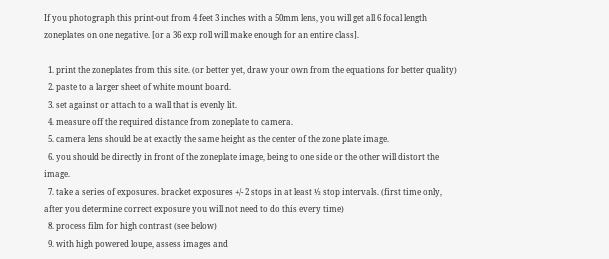If you photograph this print-out from 4 feet 3 inches with a 50mm lens, you will get all 6 focal length zoneplates on one negative. [or a 36 exp roll will make enough for an entire class].

  1. print the zoneplates from this site. (or better yet, draw your own from the equations for better quality)
  2. paste to a larger sheet of white mount board.
  3. set against or attach to a wall that is evenly lit.
  4. measure off the required distance from zoneplate to camera.
  5. camera lens should be at exactly the same height as the center of the zone plate image.
  6. you should be directly in front of the zoneplate image, being to one side or the other will distort the image.
  7. take a series of exposures. bracket exposures +/- 2 stops in at least ½ stop intervals. (first time only, after you determine correct exposure you will not need to do this every time)
  8. process film for high contrast (see below)
  9. with high powered loupe, assess images and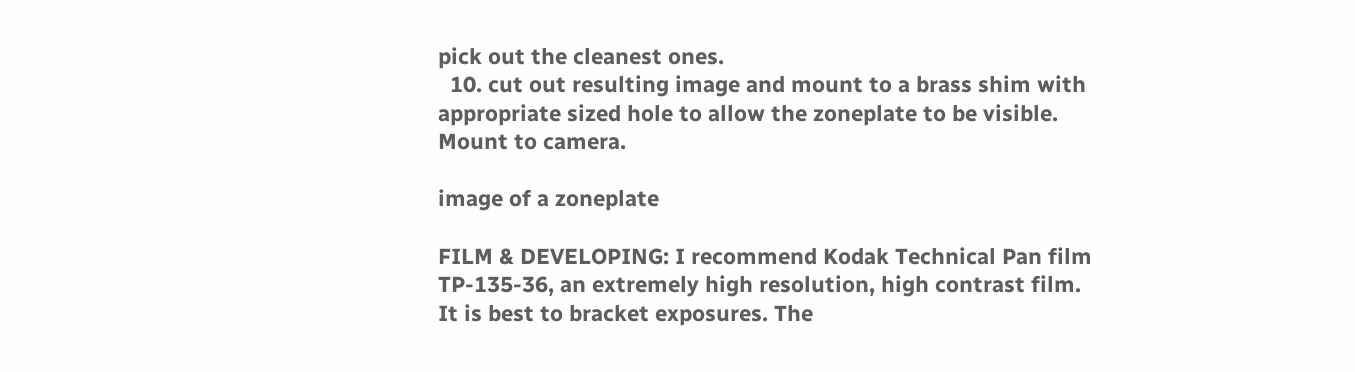pick out the cleanest ones.
  10. cut out resulting image and mount to a brass shim with appropriate sized hole to allow the zoneplate to be visible. Mount to camera.

image of a zoneplate

FILM & DEVELOPING: I recommend Kodak Technical Pan film TP-135-36, an extremely high resolution, high contrast film. It is best to bracket exposures. The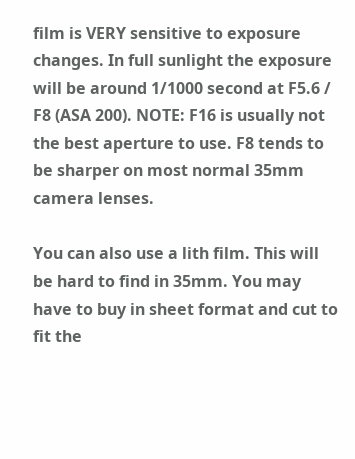film is VERY sensitive to exposure changes. In full sunlight the exposure will be around 1/1000 second at F5.6 / F8 (ASA 200). NOTE: F16 is usually not the best aperture to use. F8 tends to be sharper on most normal 35mm camera lenses.

You can also use a lith film. This will be hard to find in 35mm. You may have to buy in sheet format and cut to fit the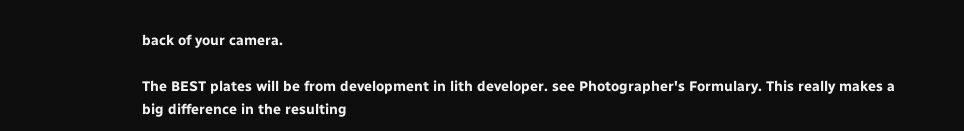back of your camera.

The BEST plates will be from development in lith developer. see Photographer's Formulary. This really makes a big difference in the resulting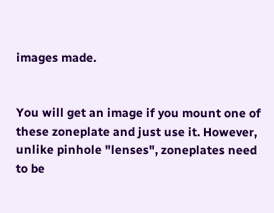images made.


You will get an image if you mount one of these zoneplate and just use it. However, unlike pinhole "lenses", zoneplates need to be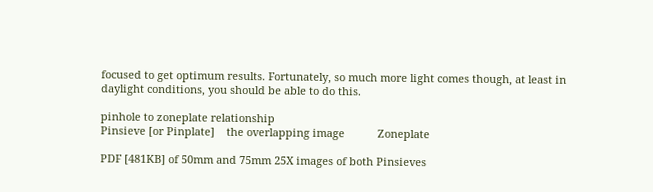focused to get optimum results. Fortunately, so much more light comes though, at least in daylight conditions, you should be able to do this.

pinhole to zoneplate relationship
Pinsieve [or Pinplate]    the overlapping image           Zoneplate

PDF [481KB] of 50mm and 75mm 25X images of both Pinsieves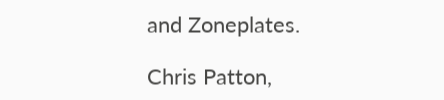and Zoneplates.

Chris Patton,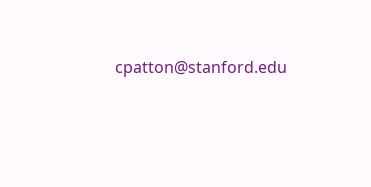cpatton@stanford.edu